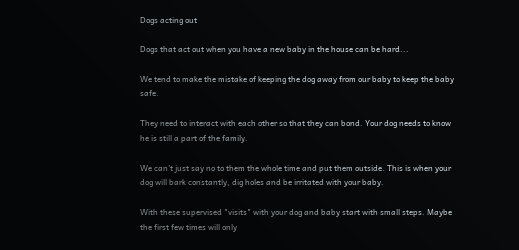Dogs acting out

Dogs that act out when you have a new baby in the house can be hard...

We tend to make the mistake of keeping the dog away from our baby to keep the baby safe.

They need to interact with each other so that they can bond. Your dog needs to know he is still a part of the family.

We can’t just say no to them the whole time and put them outside. This is when your dog will bark constantly, dig holes and be irritated with your baby.

With these supervised "visits" with your dog and baby start with small steps. Maybe the first few times will only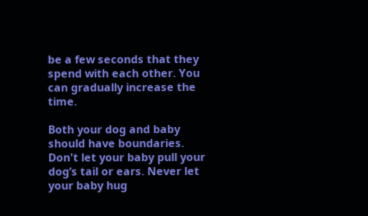be a few seconds that they spend with each other. You can gradually increase the time.

Both your dog and baby should have boundaries. Don't let your baby pull your dog’s tail or ears. Never let your baby hug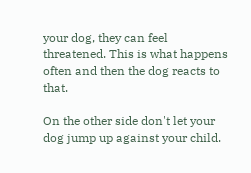your dog, they can feel threatened. This is what happens often and then the dog reacts to that.

On the other side don't let your dog jump up against your child.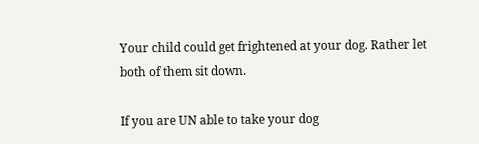Your child could get frightened at your dog. Rather let both of them sit down.

If you are UN able to take your dog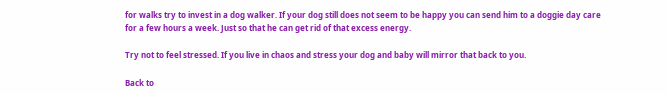for walks try to invest in a dog walker. If your dog still does not seem to be happy you can send him to a doggie day care for a few hours a week. Just so that he can get rid of that excess energy.

Try not to feel stressed. If you live in chaos and stress your dog and baby will mirror that back to you.

Back to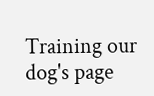Training our dog's page